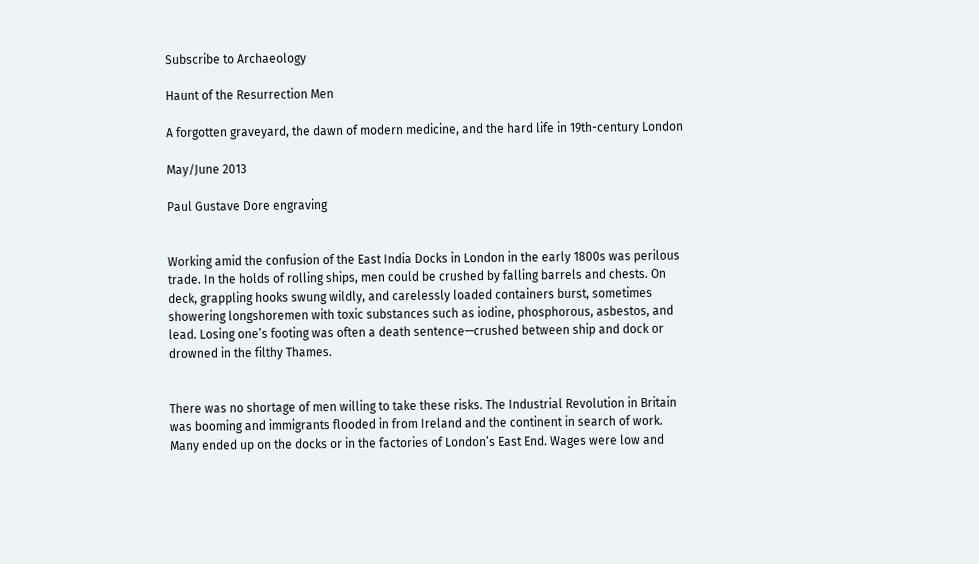Subscribe to Archaeology

Haunt of the Resurrection Men

A forgotten graveyard, the dawn of modern medicine, and the hard life in 19th-century London

May/June 2013

Paul Gustave Dore engraving


Working amid the confusion of the East India Docks in London in the early 1800s was perilous trade. In the holds of rolling ships, men could be crushed by falling barrels and chests. On deck, grappling hooks swung wildly, and carelessly loaded containers burst, sometimes showering longshoremen with toxic substances such as iodine, phosphorous, asbestos, and lead. Losing one’s footing was often a death sentence—crushed between ship and dock or drowned in the filthy Thames.


There was no shortage of men willing to take these risks. The Industrial Revolution in Britain was booming and immigrants flooded in from Ireland and the continent in search of work. Many ended up on the docks or in the factories of London’s East End. Wages were low and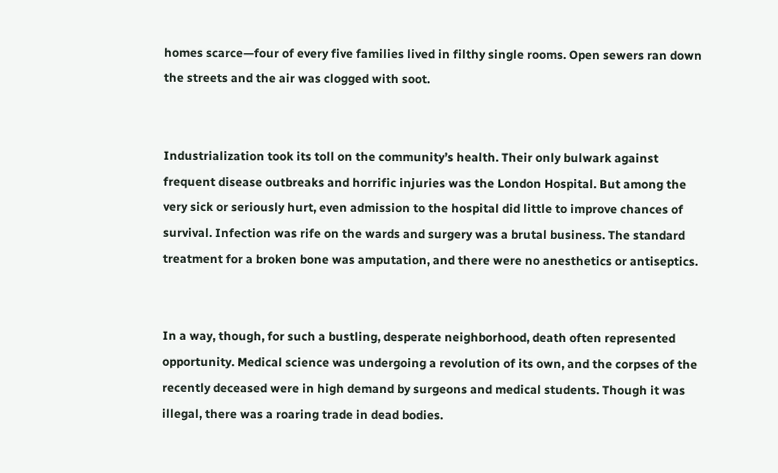homes scarce—four of every five families lived in filthy single rooms. Open sewers ran down the streets and the air was clogged with soot.


Industrialization took its toll on the community’s health. Their only bulwark against frequent disease outbreaks and horrific injuries was the London Hospital. But among the very sick or seriously hurt, even admission to the hospital did little to improve chances of survival. Infection was rife on the wards and surgery was a brutal business. The standard treatment for a broken bone was amputation, and there were no anesthetics or antiseptics.


In a way, though, for such a bustling, desperate neighborhood, death often represented opportunity. Medical science was undergoing a revolution of its own, and the corpses of the recently deceased were in high demand by surgeons and medical students. Though it was illegal, there was a roaring trade in dead bodies.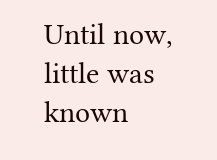Until now, little was known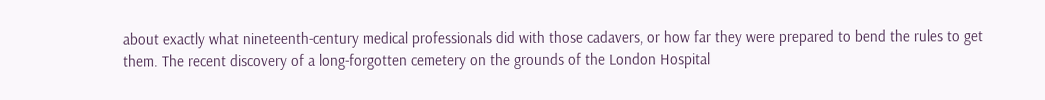about exactly what nineteenth-century medical professionals did with those cadavers, or how far they were prepared to bend the rules to get them. The recent discovery of a long-forgotten cemetery on the grounds of the London Hospital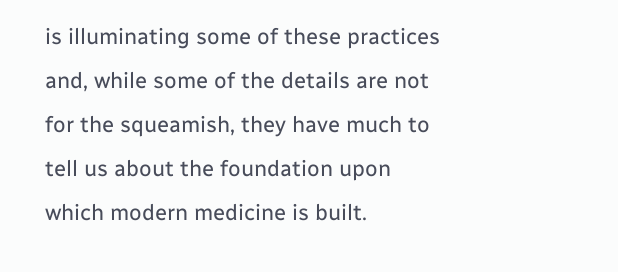is illuminating some of these practices and, while some of the details are not for the squeamish, they have much to tell us about the foundation upon which modern medicine is built.